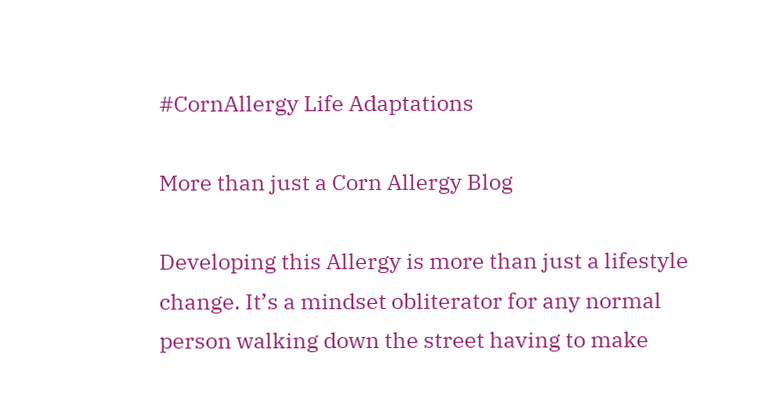#CornAllergy Life Adaptations

More than just a Corn Allergy Blog

Developing this Allergy is more than just a lifestyle change. It’s a mindset obliterator for any normal person walking down the street having to make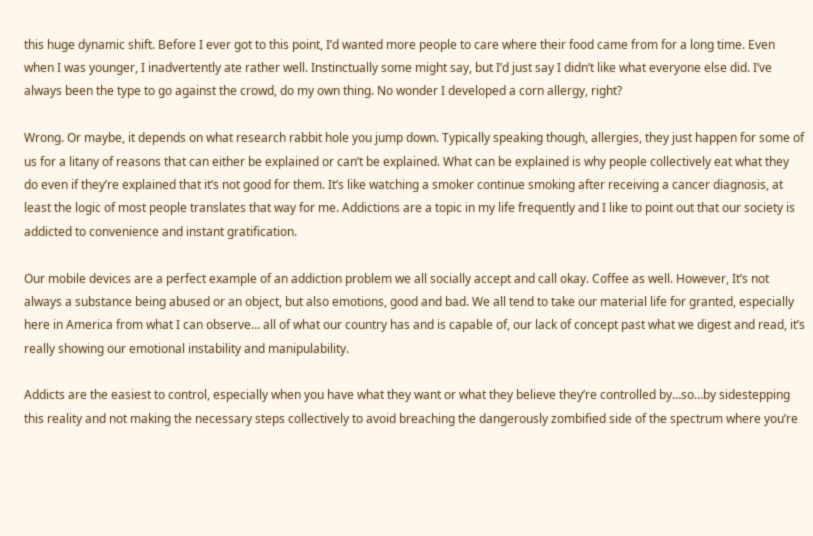this huge dynamic shift. Before I ever got to this point, I’d wanted more people to care where their food came from for a long time. Even when I was younger, I inadvertently ate rather well. Instinctually some might say, but I’d just say I didn’t like what everyone else did. I’ve always been the type to go against the crowd, do my own thing. No wonder I developed a corn allergy, right?

Wrong. Or maybe, it depends on what research rabbit hole you jump down. Typically speaking though, allergies, they just happen for some of us for a litany of reasons that can either be explained or can’t be explained. What can be explained is why people collectively eat what they do even if they’re explained that it’s not good for them. It’s like watching a smoker continue smoking after receiving a cancer diagnosis, at least the logic of most people translates that way for me. Addictions are a topic in my life frequently and I like to point out that our society is addicted to convenience and instant gratification.

Our mobile devices are a perfect example of an addiction problem we all socially accept and call okay. Coffee as well. However, It’s not always a substance being abused or an object, but also emotions, good and bad. We all tend to take our material life for granted, especially here in America from what I can observe… all of what our country has and is capable of, our lack of concept past what we digest and read, it’s really showing our emotional instability and manipulability.

Addicts are the easiest to control, especially when you have what they want or what they believe they’re controlled by…so…by sidestepping this reality and not making the necessary steps collectively to avoid breaching the dangerously zombified side of the spectrum where you’re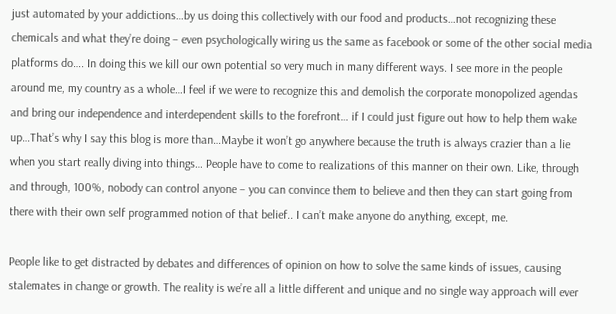just automated by your addictions…by us doing this collectively with our food and products…not recognizing these chemicals and what they’re doing – even psychologically wiring us the same as facebook or some of the other social media platforms do…. In doing this we kill our own potential so very much in many different ways. I see more in the people around me, my country as a whole…I feel if we were to recognize this and demolish the corporate monopolized agendas and bring our independence and interdependent skills to the forefront… if I could just figure out how to help them wake up…That’s why I say this blog is more than…Maybe it won’t go anywhere because the truth is always crazier than a lie when you start really diving into things… People have to come to realizations of this manner on their own. Like, through and through, 100%, nobody can control anyone – you can convince them to believe and then they can start going from there with their own self programmed notion of that belief.. I can’t make anyone do anything, except, me.

People like to get distracted by debates and differences of opinion on how to solve the same kinds of issues, causing stalemates in change or growth. The reality is we’re all a little different and unique and no single way approach will ever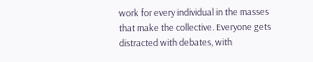work for every individual in the masses that make the collective. Everyone gets distracted with debates, with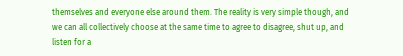themselves and everyone else around them. The reality is very simple though, and we can all collectively choose at the same time to agree to disagree, shut up, and listen for a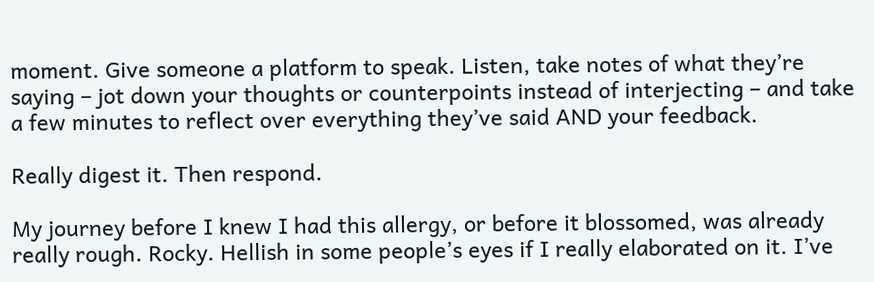moment. Give someone a platform to speak. Listen, take notes of what they’re saying – jot down your thoughts or counterpoints instead of interjecting – and take a few minutes to reflect over everything they’ve said AND your feedback.

Really digest it. Then respond.

My journey before I knew I had this allergy, or before it blossomed, was already really rough. Rocky. Hellish in some people’s eyes if I really elaborated on it. I’ve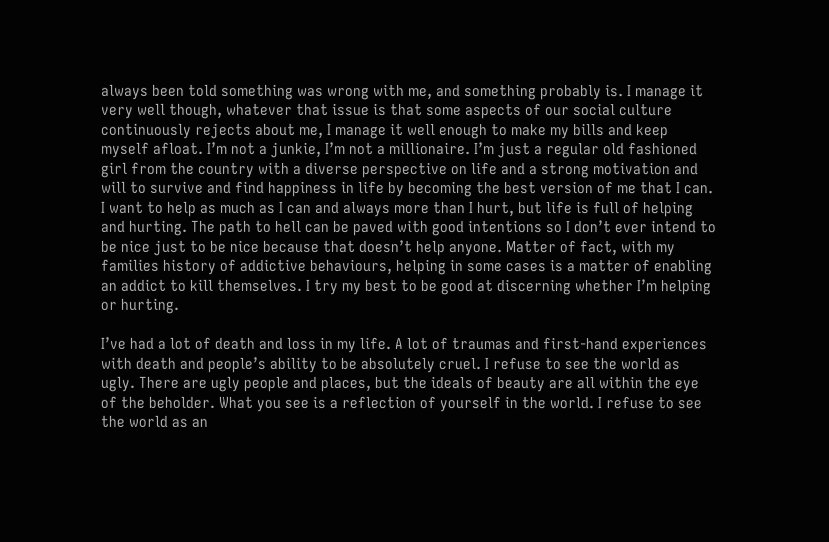always been told something was wrong with me, and something probably is. I manage it very well though, whatever that issue is that some aspects of our social culture continuously rejects about me, I manage it well enough to make my bills and keep myself afloat. I’m not a junkie, I’m not a millionaire. I’m just a regular old fashioned girl from the country with a diverse perspective on life and a strong motivation and will to survive and find happiness in life by becoming the best version of me that I can. I want to help as much as I can and always more than I hurt, but life is full of helping and hurting. The path to hell can be paved with good intentions so I don’t ever intend to be nice just to be nice because that doesn’t help anyone. Matter of fact, with my families history of addictive behaviours, helping in some cases is a matter of enabling an addict to kill themselves. I try my best to be good at discerning whether I’m helping or hurting.

I’ve had a lot of death and loss in my life. A lot of traumas and first-hand experiences with death and people’s ability to be absolutely cruel. I refuse to see the world as ugly. There are ugly people and places, but the ideals of beauty are all within the eye of the beholder. What you see is a reflection of yourself in the world. I refuse to see the world as an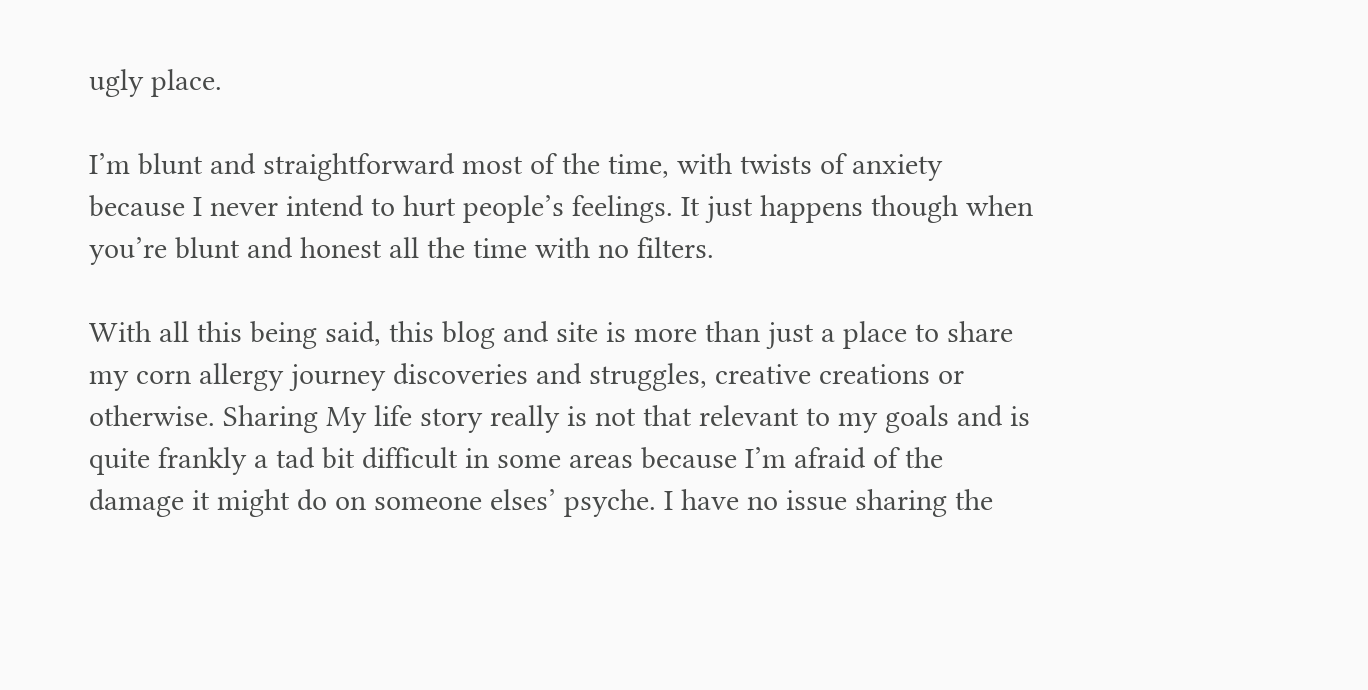ugly place.

I’m blunt and straightforward most of the time, with twists of anxiety because I never intend to hurt people’s feelings. It just happens though when you’re blunt and honest all the time with no filters.

With all this being said, this blog and site is more than just a place to share my corn allergy journey discoveries and struggles, creative creations or otherwise. Sharing My life story really is not that relevant to my goals and is quite frankly a tad bit difficult in some areas because I’m afraid of the damage it might do on someone elses’ psyche. I have no issue sharing the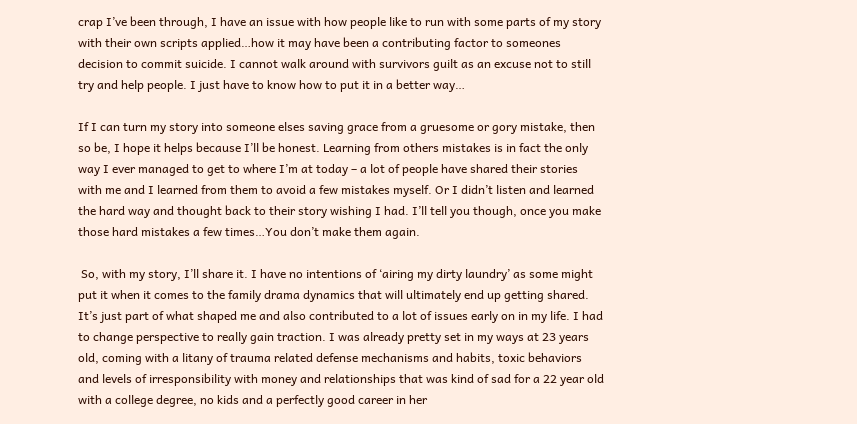crap I’ve been through, I have an issue with how people like to run with some parts of my story with their own scripts applied…how it may have been a contributing factor to someones decision to commit suicide. I cannot walk around with survivors guilt as an excuse not to still try and help people. I just have to know how to put it in a better way…

If I can turn my story into someone elses saving grace from a gruesome or gory mistake, then so be, I hope it helps because I’ll be honest. Learning from others mistakes is in fact the only way I ever managed to get to where I’m at today – a lot of people have shared their stories with me and I learned from them to avoid a few mistakes myself. Or I didn’t listen and learned the hard way and thought back to their story wishing I had. I’ll tell you though, once you make those hard mistakes a few times…You don’t make them again.

 So, with my story, I’ll share it. I have no intentions of ‘airing my dirty laundry’ as some might put it when it comes to the family drama dynamics that will ultimately end up getting shared. It’s just part of what shaped me and also contributed to a lot of issues early on in my life. I had to change perspective to really gain traction. I was already pretty set in my ways at 23 years old, coming with a litany of trauma related defense mechanisms and habits, toxic behaviors and levels of irresponsibility with money and relationships that was kind of sad for a 22 year old with a college degree, no kids and a perfectly good career in her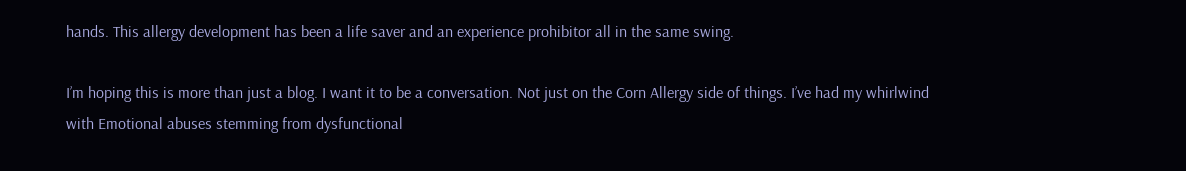hands. This allergy development has been a life saver and an experience prohibitor all in the same swing.

I’m hoping this is more than just a blog. I want it to be a conversation. Not just on the Corn Allergy side of things. I’ve had my whirlwind with Emotional abuses stemming from dysfunctional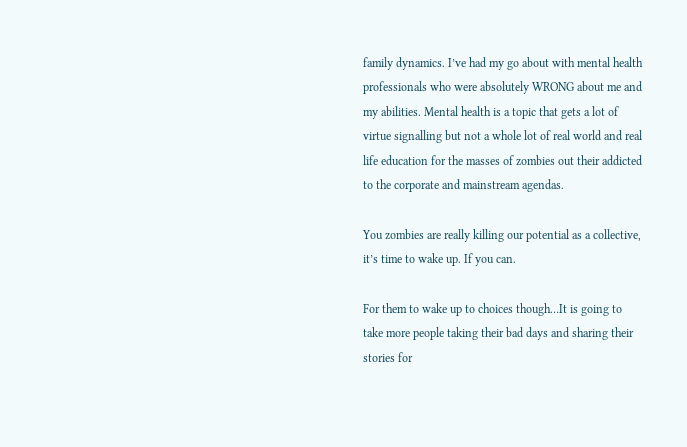family dynamics. I’ve had my go about with mental health professionals who were absolutely WRONG about me and my abilities. Mental health is a topic that gets a lot of virtue signalling but not a whole lot of real world and real life education for the masses of zombies out their addicted to the corporate and mainstream agendas.

You zombies are really killing our potential as a collective, it’s time to wake up. If you can.

For them to wake up to choices though…It is going to take more people taking their bad days and sharing their stories for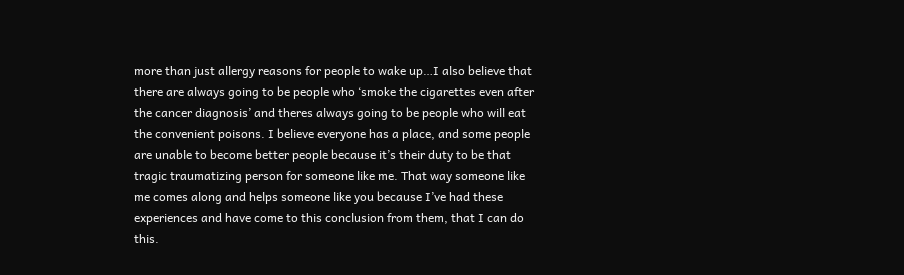more than just allergy reasons for people to wake up…I also believe that there are always going to be people who ‘smoke the cigarettes even after the cancer diagnosis’ and theres always going to be people who will eat the convenient poisons. I believe everyone has a place, and some people are unable to become better people because it’s their duty to be that tragic traumatizing person for someone like me. That way someone like me comes along and helps someone like you because I’ve had these experiences and have come to this conclusion from them, that I can do this.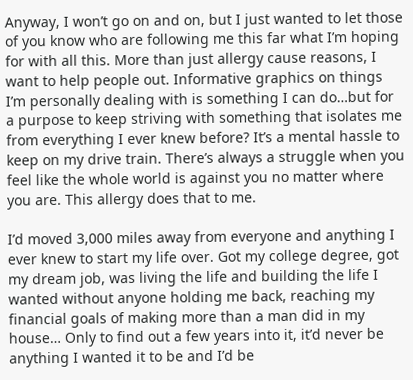Anyway, I won’t go on and on, but I just wanted to let those of you know who are following me this far what I’m hoping for with all this. More than just allergy cause reasons, I want to help people out. Informative graphics on things I’m personally dealing with is something I can do…but for a purpose to keep striving with something that isolates me from everything I ever knew before? It’s a mental hassle to keep on my drive train. There’s always a struggle when you feel like the whole world is against you no matter where you are. This allergy does that to me.

I’d moved 3,000 miles away from everyone and anything I ever knew to start my life over. Got my college degree, got my dream job, was living the life and building the life I wanted without anyone holding me back, reaching my financial goals of making more than a man did in my house… Only to find out a few years into it, it’d never be anything I wanted it to be and I’d be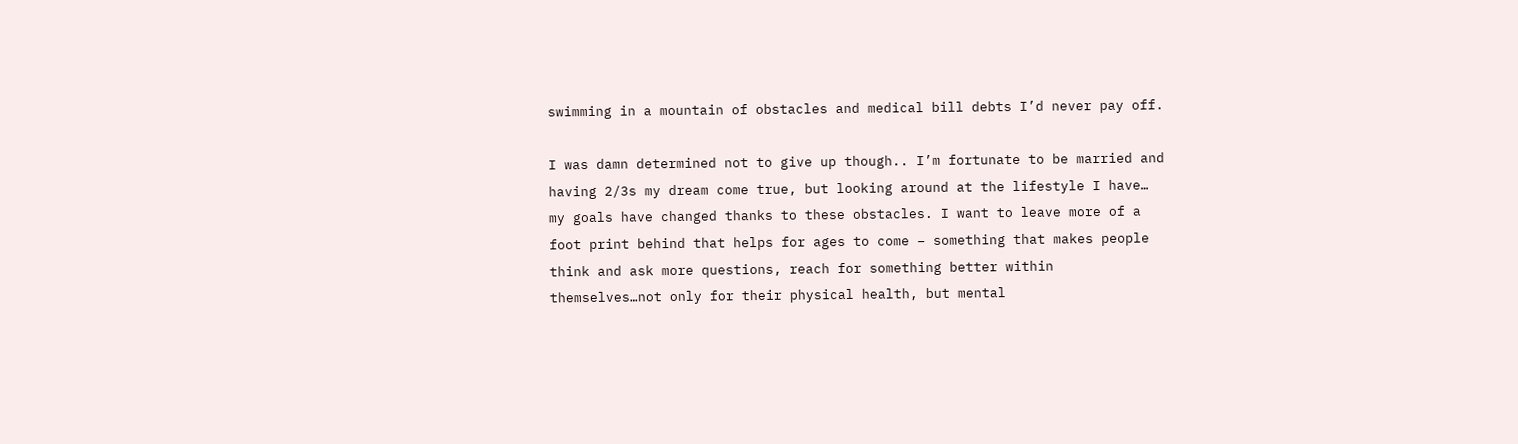swimming in a mountain of obstacles and medical bill debts I’d never pay off.

I was damn determined not to give up though.. I’m fortunate to be married and having 2/3s my dream come true, but looking around at the lifestyle I have… my goals have changed thanks to these obstacles. I want to leave more of a foot print behind that helps for ages to come – something that makes people think and ask more questions, reach for something better within themselves…not only for their physical health, but mental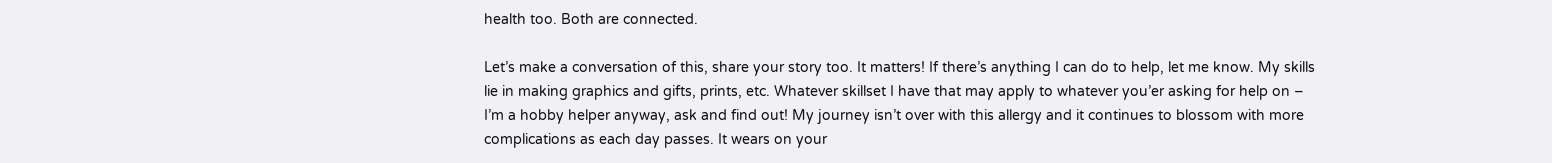health too. Both are connected.

Let’s make a conversation of this, share your story too. It matters! If there’s anything I can do to help, let me know. My skills lie in making graphics and gifts, prints, etc. Whatever skillset I have that may apply to whatever you’er asking for help on – I’m a hobby helper anyway, ask and find out! My journey isn’t over with this allergy and it continues to blossom with more complications as each day passes. It wears on your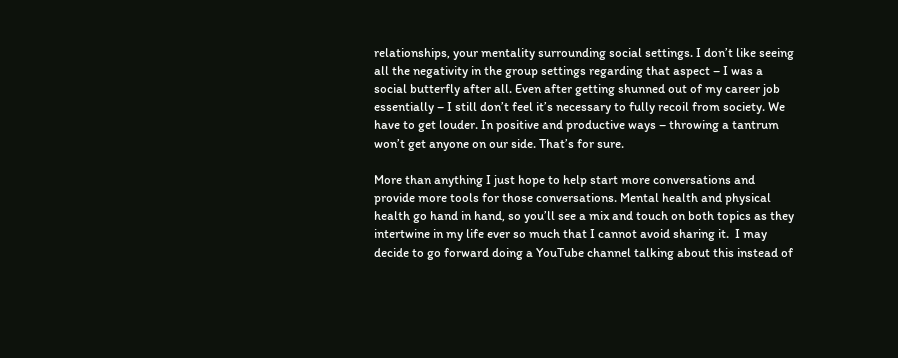relationships, your mentality surrounding social settings. I don’t like seeing all the negativity in the group settings regarding that aspect – I was a social butterfly after all. Even after getting shunned out of my career job essentially – I still don’t feel it’s necessary to fully recoil from society. We have to get louder. In positive and productive ways – throwing a tantrum won’t get anyone on our side. That’s for sure.

More than anything I just hope to help start more conversations and provide more tools for those conversations. Mental health and physical health go hand in hand, so you’ll see a mix and touch on both topics as they intertwine in my life ever so much that I cannot avoid sharing it.  I may decide to go forward doing a YouTube channel talking about this instead of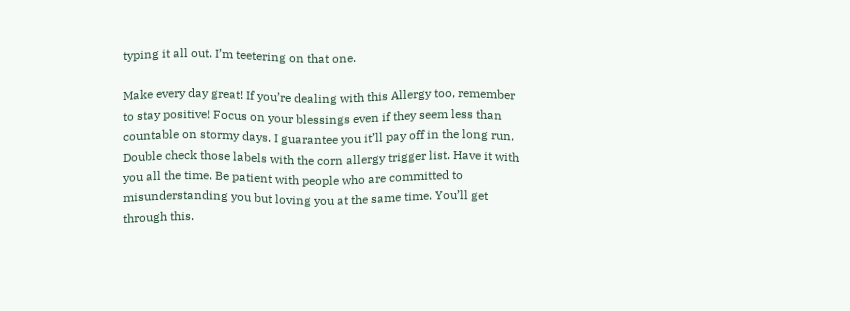typing it all out. I’m teetering on that one.

Make every day great! If you’re dealing with this Allergy too, remember to stay positive! Focus on your blessings even if they seem less than countable on stormy days. I guarantee you it’ll pay off in the long run. Double check those labels with the corn allergy trigger list. Have it with you all the time. Be patient with people who are committed to misunderstanding you but loving you at the same time. You’ll get through this.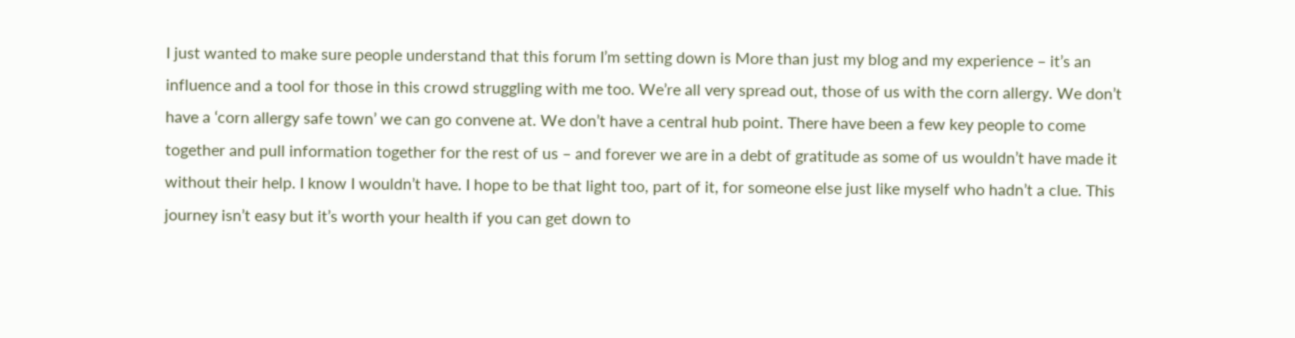I just wanted to make sure people understand that this forum I’m setting down is More than just my blog and my experience – it’s an influence and a tool for those in this crowd struggling with me too. We’re all very spread out, those of us with the corn allergy. We don’t have a ‘corn allergy safe town’ we can go convene at. We don’t have a central hub point. There have been a few key people to come together and pull information together for the rest of us – and forever we are in a debt of gratitude as some of us wouldn’t have made it without their help. I know I wouldn’t have. I hope to be that light too, part of it, for someone else just like myself who hadn’t a clue. This journey isn’t easy but it’s worth your health if you can get down to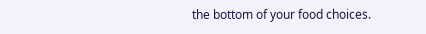the bottom of your food choices.